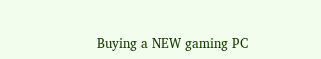Buying a NEW gaming PC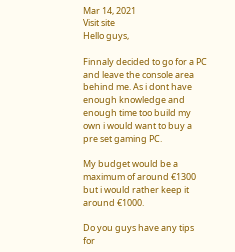Mar 14, 2021
Visit site
Hello guys,

Finnaly decided to go for a PC and leave the console area behind me. As i dont have enough knowledge and enough time too build my own i would want to buy a pre set gaming PC.

My budget would be a maximum of around €1300 but i would rather keep it around €1000.

Do you guys have any tips for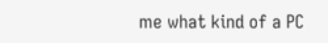me what kind of a PC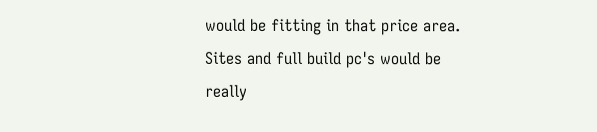would be fitting in that price area. Sites and full build pc's would be really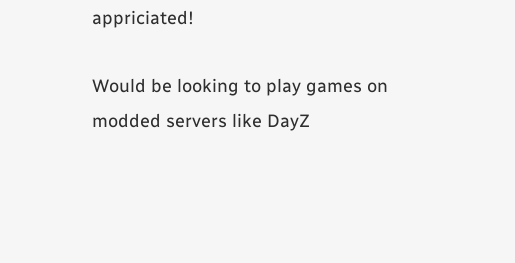appriciated!

Would be looking to play games on modded servers like DayZ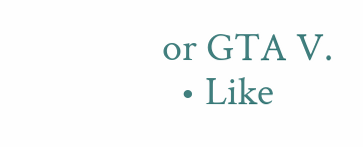or GTA V.
  • Like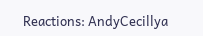Reactions: AndyCecillya